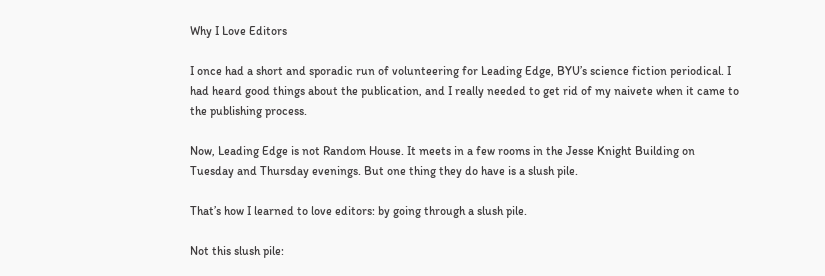Why I Love Editors

I once had a short and sporadic run of volunteering for Leading Edge, BYU’s science fiction periodical. I had heard good things about the publication, and I really needed to get rid of my naivete when it came to the publishing process.

Now, Leading Edge is not Random House. It meets in a few rooms in the Jesse Knight Building on Tuesday and Thursday evenings. But one thing they do have is a slush pile.

That’s how I learned to love editors: by going through a slush pile.

Not this slush pile: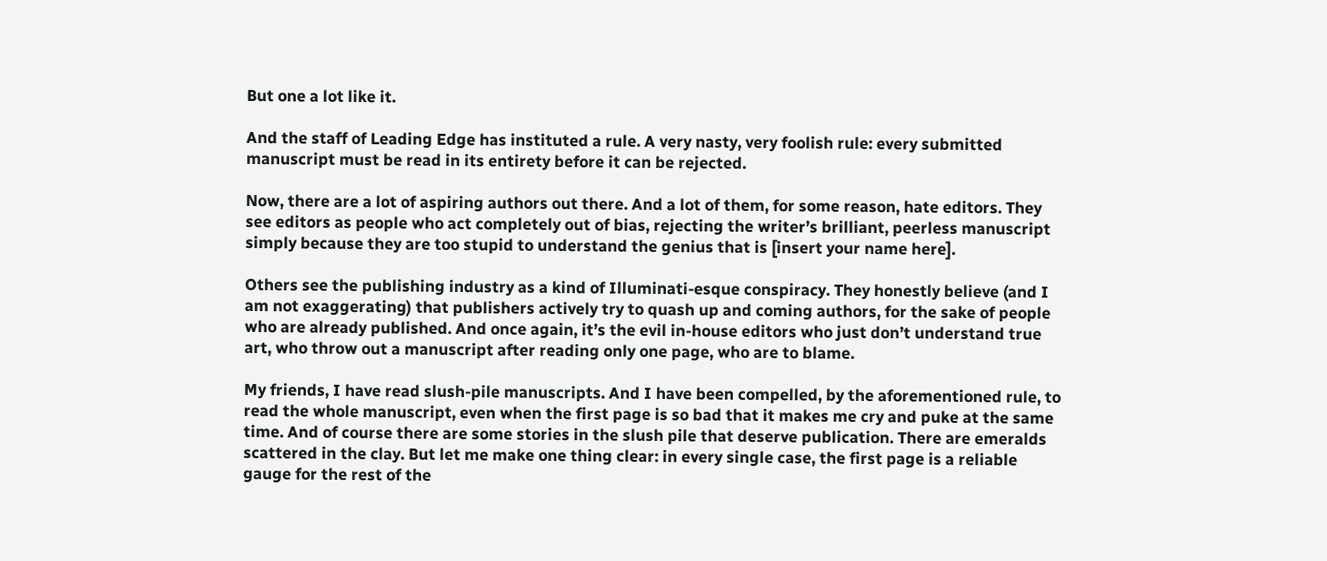But one a lot like it.

And the staff of Leading Edge has instituted a rule. A very nasty, very foolish rule: every submitted manuscript must be read in its entirety before it can be rejected.

Now, there are a lot of aspiring authors out there. And a lot of them, for some reason, hate editors. They see editors as people who act completely out of bias, rejecting the writer’s brilliant, peerless manuscript simply because they are too stupid to understand the genius that is [insert your name here].

Others see the publishing industry as a kind of Illuminati-esque conspiracy. They honestly believe (and I am not exaggerating) that publishers actively try to quash up and coming authors, for the sake of people who are already published. And once again, it’s the evil in-house editors who just don’t understand true art, who throw out a manuscript after reading only one page, who are to blame.

My friends, I have read slush-pile manuscripts. And I have been compelled, by the aforementioned rule, to read the whole manuscript, even when the first page is so bad that it makes me cry and puke at the same time. And of course there are some stories in the slush pile that deserve publication. There are emeralds scattered in the clay. But let me make one thing clear: in every single case, the first page is a reliable gauge for the rest of the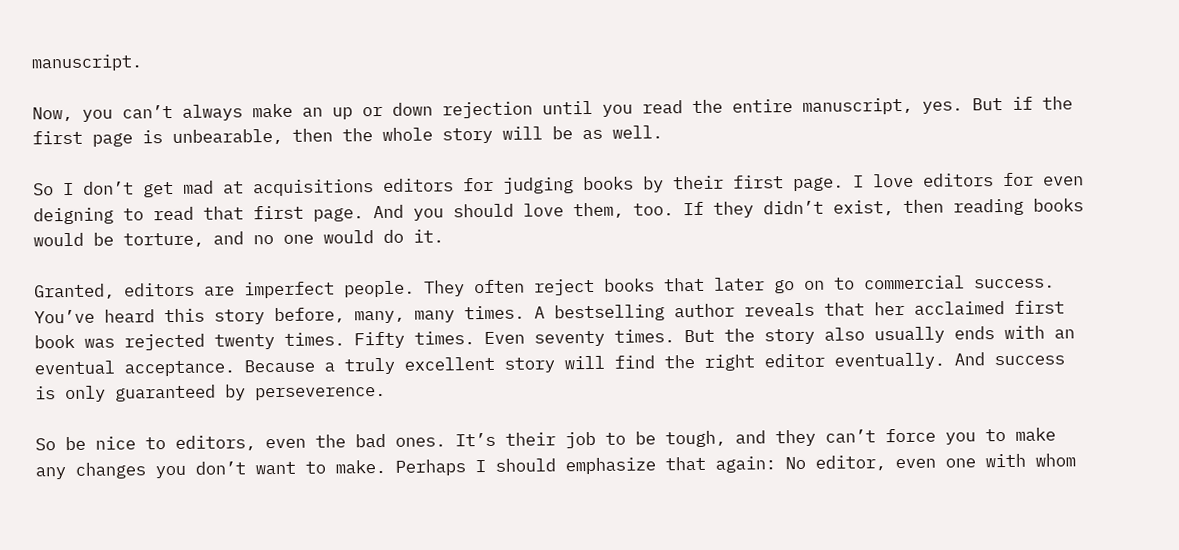manuscript.

Now, you can’t always make an up or down rejection until you read the entire manuscript, yes. But if the first page is unbearable, then the whole story will be as well.

So I don’t get mad at acquisitions editors for judging books by their first page. I love editors for even deigning to read that first page. And you should love them, too. If they didn’t exist, then reading books would be torture, and no one would do it.

Granted, editors are imperfect people. They often reject books that later go on to commercial success. You’ve heard this story before, many, many times. A bestselling author reveals that her acclaimed first book was rejected twenty times. Fifty times. Even seventy times. But the story also usually ends with an eventual acceptance. Because a truly excellent story will find the right editor eventually. And success is only guaranteed by perseverence.

So be nice to editors, even the bad ones. It’s their job to be tough, and they can’t force you to make any changes you don’t want to make. Perhaps I should emphasize that again: No editor, even one with whom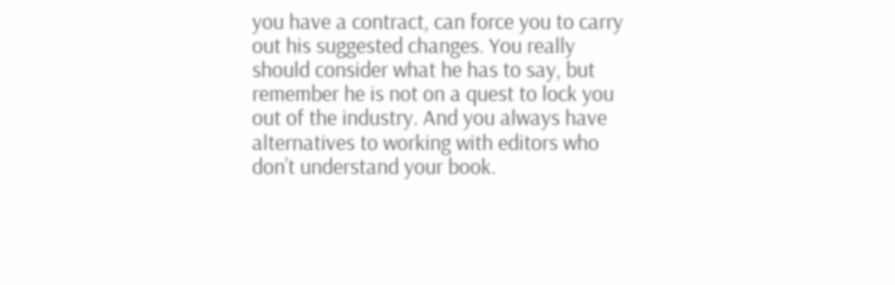you have a contract, can force you to carry out his suggested changes. You really should consider what he has to say, but remember he is not on a quest to lock you out of the industry. And you always have alternatives to working with editors who don’t understand your book.